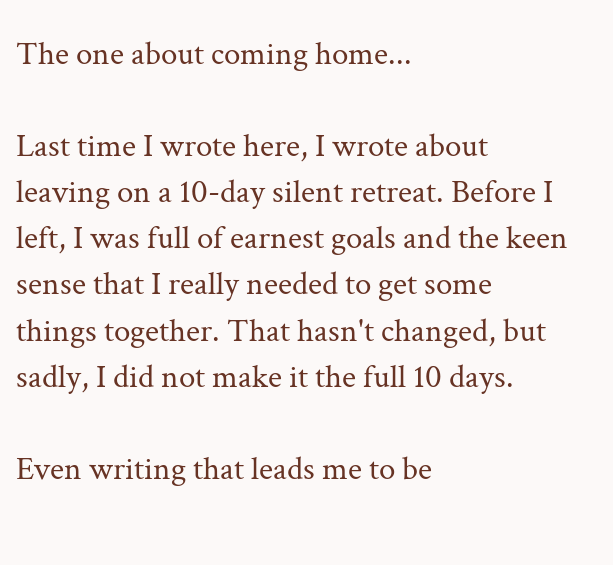The one about coming home...

Last time I wrote here, I wrote about leaving on a 10-day silent retreat. Before I left, I was full of earnest goals and the keen sense that I really needed to get some things together. That hasn't changed, but sadly, I did not make it the full 10 days.

Even writing that leads me to be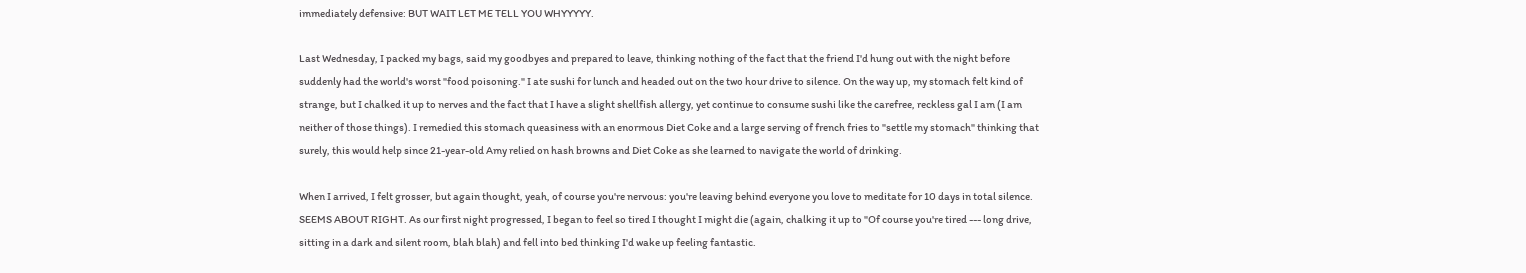immediately defensive: BUT WAIT LET ME TELL YOU WHYYYYY.

Last Wednesday, I packed my bags, said my goodbyes and prepared to leave, thinking nothing of the fact that the friend I'd hung out with the night before suddenly had the world's worst "food poisoning." I ate sushi for lunch and headed out on the two hour drive to silence. On the way up, my stomach felt kind of strange, but I chalked it up to nerves and the fact that I have a slight shellfish allergy, yet continue to consume sushi like the carefree, reckless gal I am (I am neither of those things). I remedied this stomach queasiness with an enormous Diet Coke and a large serving of french fries to "settle my stomach" thinking that surely, this would help since 21-year-old Amy relied on hash browns and Diet Coke as she learned to navigate the world of drinking.

When I arrived, I felt grosser, but again thought, yeah, of course you're nervous: you're leaving behind everyone you love to meditate for 10 days in total silence. SEEMS ABOUT RIGHT. As our first night progressed, I began to feel so tired I thought I might die (again, chalking it up to "Of course you're tired --- long drive, sitting in a dark and silent room, blah blah) and fell into bed thinking I'd wake up feeling fantastic.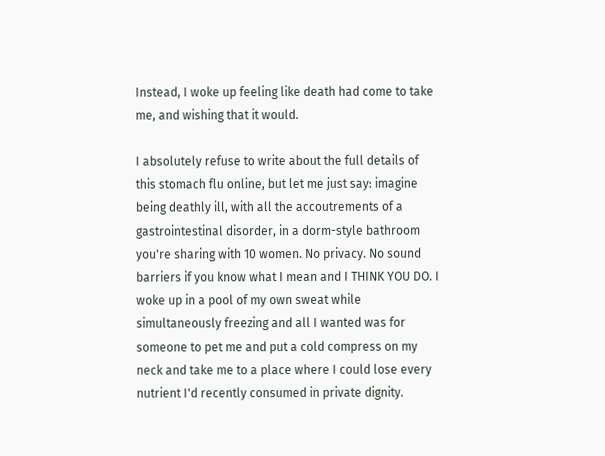Instead, I woke up feeling like death had come to take me, and wishing that it would.

I absolutely refuse to write about the full details of this stomach flu online, but let me just say: imagine being deathly ill, with all the accoutrements of a gastrointestinal disorder, in a dorm-style bathroom you're sharing with 10 women. No privacy. No sound barriers if you know what I mean and I THINK YOU DO. I woke up in a pool of my own sweat while simultaneously freezing and all I wanted was for someone to pet me and put a cold compress on my neck and take me to a place where I could lose every nutrient I'd recently consumed in private dignity.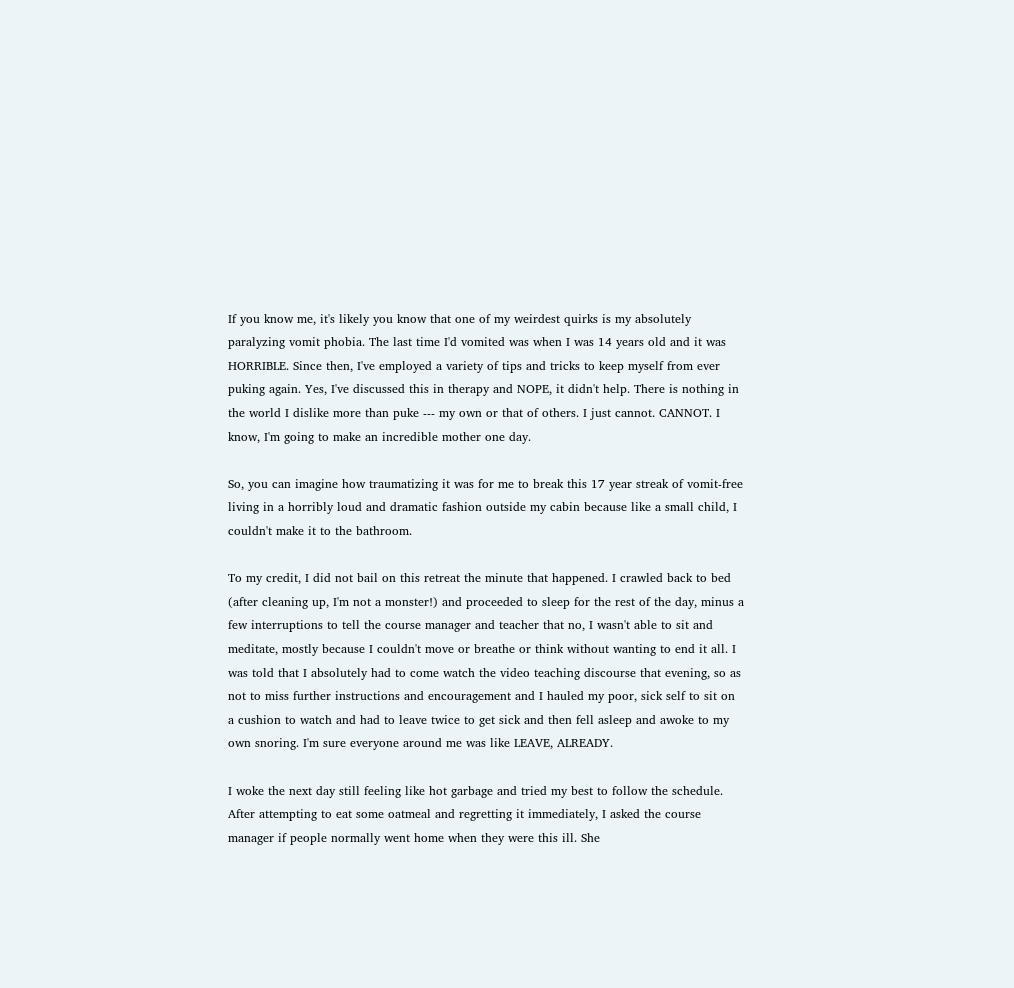If you know me, it's likely you know that one of my weirdest quirks is my absolutely paralyzing vomit phobia. The last time I'd vomited was when I was 14 years old and it was HORRIBLE. Since then, I've employed a variety of tips and tricks to keep myself from ever puking again. Yes, I've discussed this in therapy and NOPE, it didn't help. There is nothing in the world I dislike more than puke --- my own or that of others. I just cannot. CANNOT. I know, I'm going to make an incredible mother one day.

So, you can imagine how traumatizing it was for me to break this 17 year streak of vomit-free living in a horribly loud and dramatic fashion outside my cabin because like a small child, I couldn't make it to the bathroom.

To my credit, I did not bail on this retreat the minute that happened. I crawled back to bed (after cleaning up, I'm not a monster!) and proceeded to sleep for the rest of the day, minus a few interruptions to tell the course manager and teacher that no, I wasn't able to sit and meditate, mostly because I couldn't move or breathe or think without wanting to end it all. I was told that I absolutely had to come watch the video teaching discourse that evening, so as not to miss further instructions and encouragement and I hauled my poor, sick self to sit on a cushion to watch and had to leave twice to get sick and then fell asleep and awoke to my own snoring. I'm sure everyone around me was like LEAVE, ALREADY.

I woke the next day still feeling like hot garbage and tried my best to follow the schedule. After attempting to eat some oatmeal and regretting it immediately, I asked the course manager if people normally went home when they were this ill. She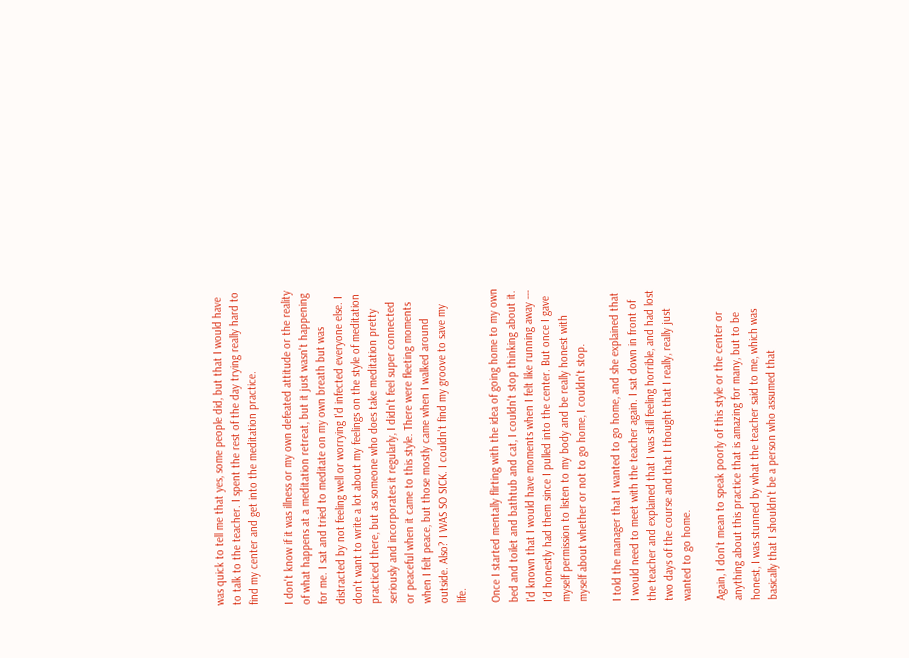was quick to tell me that yes, some people did, but that I would have to talk to the teacher. I spent the rest of the day trying really hard to find my center and get into the meditation practice.

I don't know if it was illness or my own defeated attitude or the reality of what happens at a meditation retreat, but it just wasn't happening for me. I sat and tried to meditate on my own breath but was distracted by not feeling well or worrying I'd infected everyone else. I don't want to write a lot about my feelings on the style of meditation practiced there, but as someone who does take meditation pretty seriously and incorporates it regularly, I didn't feel super connected or peaceful when it came to this style. There were fleeting moments when I felt peace, but those mostly came when I walked around outside. Also? I WAS SO SICK. I couldn't find my groove to save my life.

Once I started mentally flirting with the idea of going home to my own bed and toilet and bathtub and cat, I couldn't stop thinking about it. I'd known that I would have moments when I felt like running away --- I'd honestly had them since I pulled into the center. But once I gave myself permission to listen to my body and be really honest with myself about whether or not to go home, I couldn't stop.

I told the manager that I wanted to go home, and she explained that I would need to meet with the teacher again. I sat down in front of the teacher and explained that I was still feeling horrible, and had lost two days of the course and that I thought that I really, really just wanted to go home.

Again, I don't mean to speak poorly of this style or the center or anything about this practice that is amazing for many, but to be honest, I was stunned by what the teacher said to me, which was basically that I shouldn't be a person who assumed that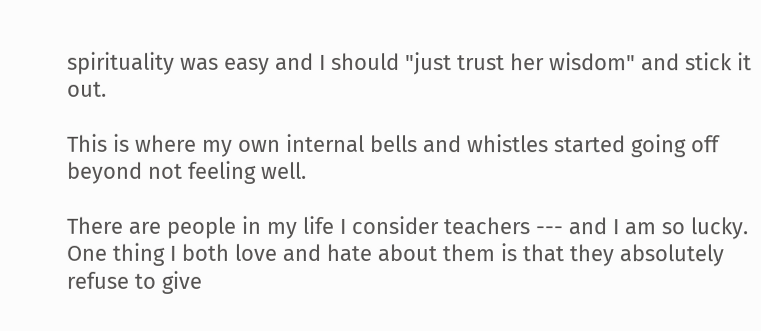spirituality was easy and I should "just trust her wisdom" and stick it out.

This is where my own internal bells and whistles started going off beyond not feeling well.

There are people in my life I consider teachers --- and I am so lucky. One thing I both love and hate about them is that they absolutely refuse to give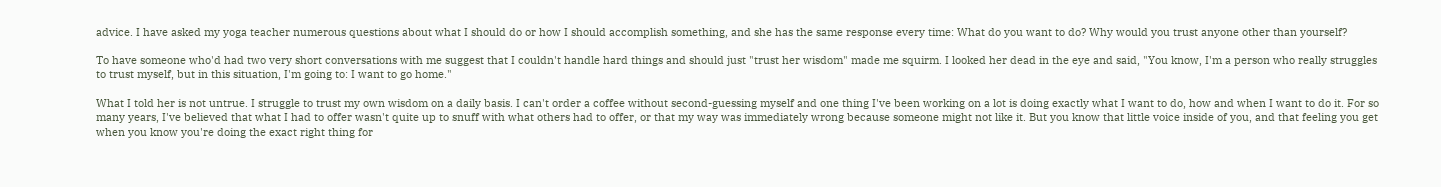advice. I have asked my yoga teacher numerous questions about what I should do or how I should accomplish something, and she has the same response every time: What do you want to do? Why would you trust anyone other than yourself?

To have someone who'd had two very short conversations with me suggest that I couldn't handle hard things and should just "trust her wisdom" made me squirm. I looked her dead in the eye and said, "You know, I'm a person who really struggles to trust myself, but in this situation, I'm going to: I want to go home."

What I told her is not untrue. I struggle to trust my own wisdom on a daily basis. I can't order a coffee without second-guessing myself and one thing I've been working on a lot is doing exactly what I want to do, how and when I want to do it. For so many years, I've believed that what I had to offer wasn't quite up to snuff with what others had to offer, or that my way was immediately wrong because someone might not like it. But you know that little voice inside of you, and that feeling you get when you know you're doing the exact right thing for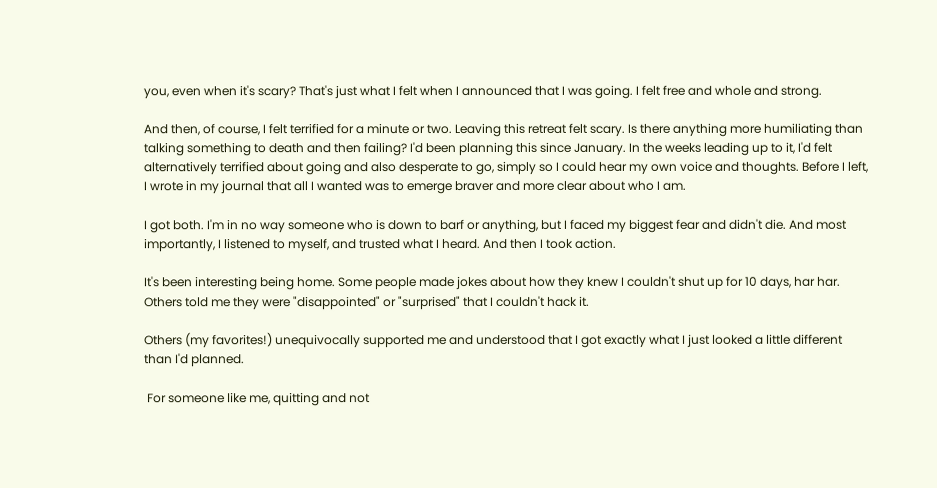you, even when it's scary? That's just what I felt when I announced that I was going. I felt free and whole and strong.

And then, of course, I felt terrified for a minute or two. Leaving this retreat felt scary. Is there anything more humiliating than talking something to death and then failing? I'd been planning this since January. In the weeks leading up to it, I'd felt alternatively terrified about going and also desperate to go, simply so I could hear my own voice and thoughts. Before I left, I wrote in my journal that all I wanted was to emerge braver and more clear about who I am.

I got both. I'm in no way someone who is down to barf or anything, but I faced my biggest fear and didn't die. And most importantly, I listened to myself, and trusted what I heard. And then I took action.

It's been interesting being home. Some people made jokes about how they knew I couldn't shut up for 10 days, har har. Others told me they were "disappointed" or "surprised" that I couldn't hack it.

Others (my favorites!) unequivocally supported me and understood that I got exactly what I just looked a little different than I'd planned.

 For someone like me, quitting and not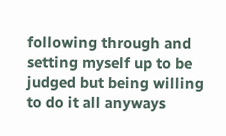following through and setting myself up to be judged but being willing to do it all anyways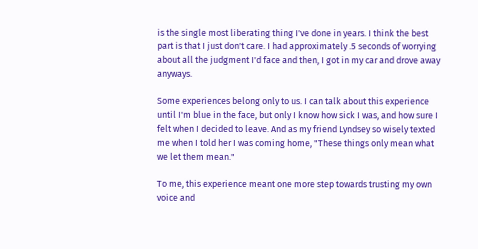is the single most liberating thing I've done in years. I think the best part is that I just don't care. I had approximately .5 seconds of worrying about all the judgment I'd face and then, I got in my car and drove away anyways.

Some experiences belong only to us. I can talk about this experience until I'm blue in the face, but only I know how sick I was, and how sure I felt when I decided to leave. And as my friend Lyndsey so wisely texted me when I told her I was coming home, "These things only mean what we let them mean."

To me, this experience meant one more step towards trusting my own voice and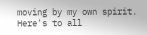moving by my own spirit. Here's to all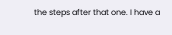the steps after that one. I have a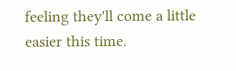feeling they'll come a little easier this time.